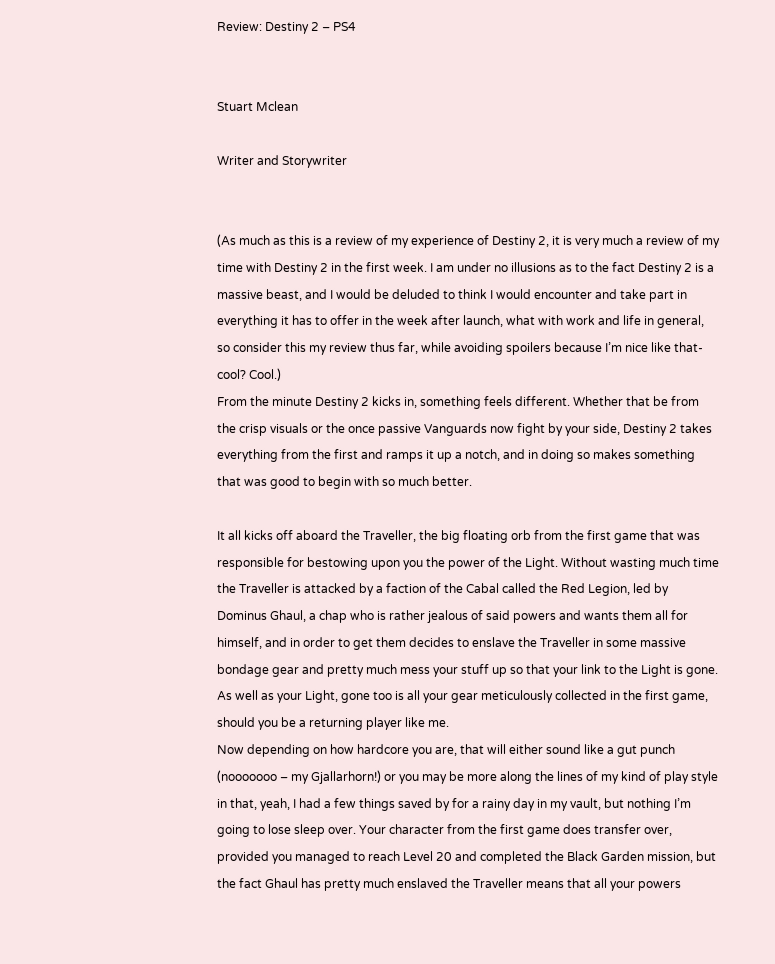Review: Destiny 2 – PS4


Stuart Mclean

Writer and Storywriter


(As much as this is a review of my experience of Destiny 2, it is very much a review of my time with Destiny 2 in the first week. I am under no illusions as to the fact Destiny 2 is a massive beast, and I would be deluded to think I would encounter and take part in everything it has to offer in the week after launch, what with work and life in general, so consider this my review thus far, while avoiding spoilers because I’m nice like that- cool? Cool.)
From the minute Destiny 2 kicks in, something feels different. Whether that be from the crisp visuals or the once passive Vanguards now fight by your side, Destiny 2 takes everything from the first and ramps it up a notch, and in doing so makes something that was good to begin with so much better.

It all kicks off aboard the Traveller, the big floating orb from the first game that was responsible for bestowing upon you the power of the Light. Without wasting much time the Traveller is attacked by a faction of the Cabal called the Red Legion, led by Dominus Ghaul, a chap who is rather jealous of said powers and wants them all for himself, and in order to get them decides to enslave the Traveller in some massive bondage gear and pretty much mess your stuff up so that your link to the Light is gone. As well as your Light, gone too is all your gear meticulously collected in the first game, should you be a returning player like me.
Now depending on how hardcore you are, that will either sound like a gut punch (nooooooo – my Gjallarhorn!) or you may be more along the lines of my kind of play style in that, yeah, I had a few things saved by for a rainy day in my vault, but nothing I’m going to lose sleep over. Your character from the first game does transfer over, provided you managed to reach Level 20 and completed the Black Garden mission, but the fact Ghaul has pretty much enslaved the Traveller means that all your powers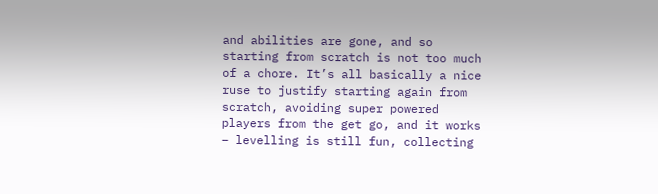and abilities are gone, and so starting from scratch is not too much of a chore. It’s all basically a nice ruse to justify starting again from scratch, avoiding super powered players from the get go, and it works – levelling is still fun, collecting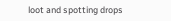loot and spotting drops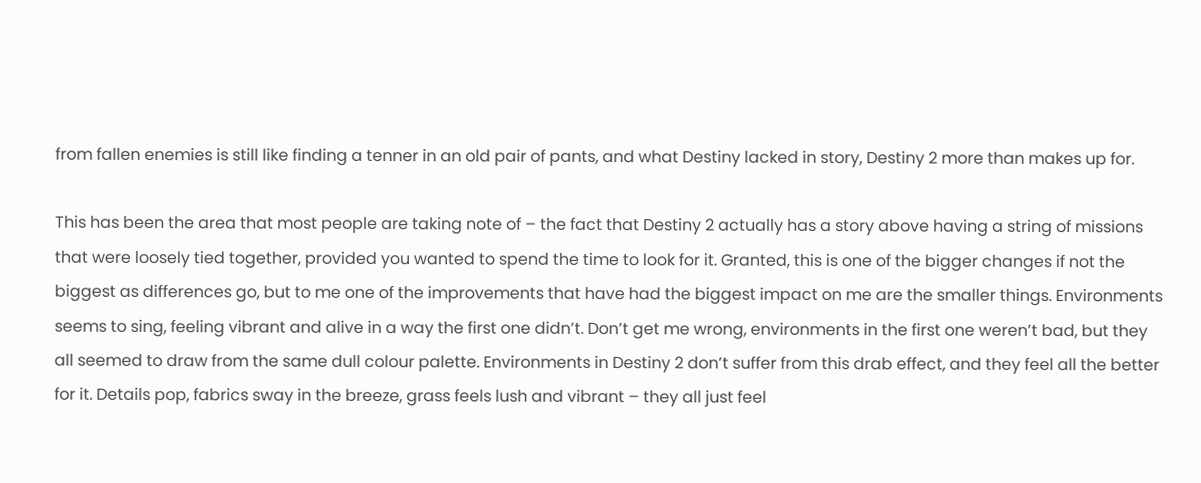from fallen enemies is still like finding a tenner in an old pair of pants, and what Destiny lacked in story, Destiny 2 more than makes up for.

This has been the area that most people are taking note of – the fact that Destiny 2 actually has a story above having a string of missions that were loosely tied together, provided you wanted to spend the time to look for it. Granted, this is one of the bigger changes if not the biggest as differences go, but to me one of the improvements that have had the biggest impact on me are the smaller things. Environments seems to sing, feeling vibrant and alive in a way the first one didn’t. Don’t get me wrong, environments in the first one weren’t bad, but they all seemed to draw from the same dull colour palette. Environments in Destiny 2 don’t suffer from this drab effect, and they feel all the better for it. Details pop, fabrics sway in the breeze, grass feels lush and vibrant – they all just feel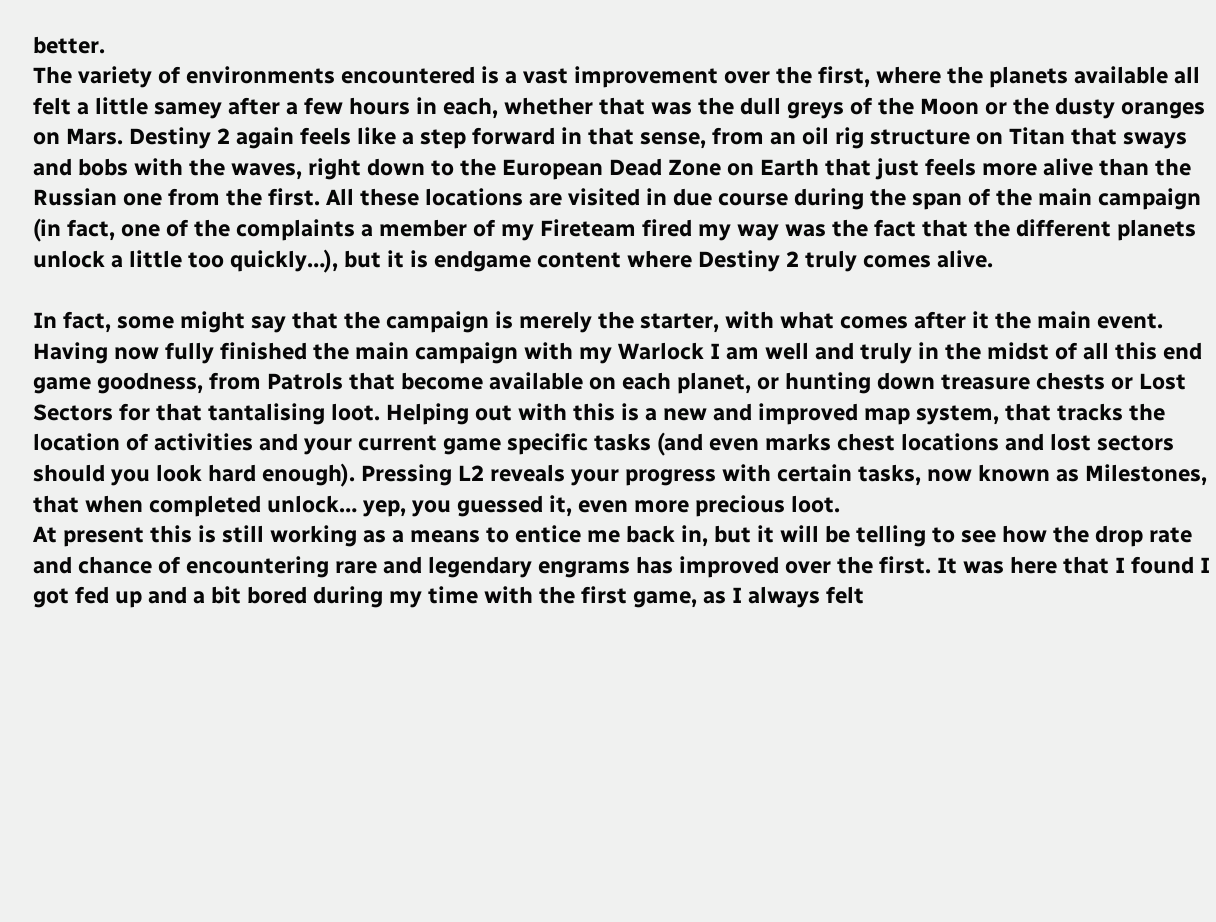better.
The variety of environments encountered is a vast improvement over the first, where the planets available all felt a little samey after a few hours in each, whether that was the dull greys of the Moon or the dusty oranges on Mars. Destiny 2 again feels like a step forward in that sense, from an oil rig structure on Titan that sways and bobs with the waves, right down to the European Dead Zone on Earth that just feels more alive than the Russian one from the first. All these locations are visited in due course during the span of the main campaign (in fact, one of the complaints a member of my Fireteam fired my way was the fact that the different planets unlock a little too quickly…), but it is endgame content where Destiny 2 truly comes alive.

In fact, some might say that the campaign is merely the starter, with what comes after it the main event. Having now fully finished the main campaign with my Warlock I am well and truly in the midst of all this end game goodness, from Patrols that become available on each planet, or hunting down treasure chests or Lost Sectors for that tantalising loot. Helping out with this is a new and improved map system, that tracks the location of activities and your current game specific tasks (and even marks chest locations and lost sectors should you look hard enough). Pressing L2 reveals your progress with certain tasks, now known as Milestones, that when completed unlock… yep, you guessed it, even more precious loot.
At present this is still working as a means to entice me back in, but it will be telling to see how the drop rate and chance of encountering rare and legendary engrams has improved over the first. It was here that I found I got fed up and a bit bored during my time with the first game, as I always felt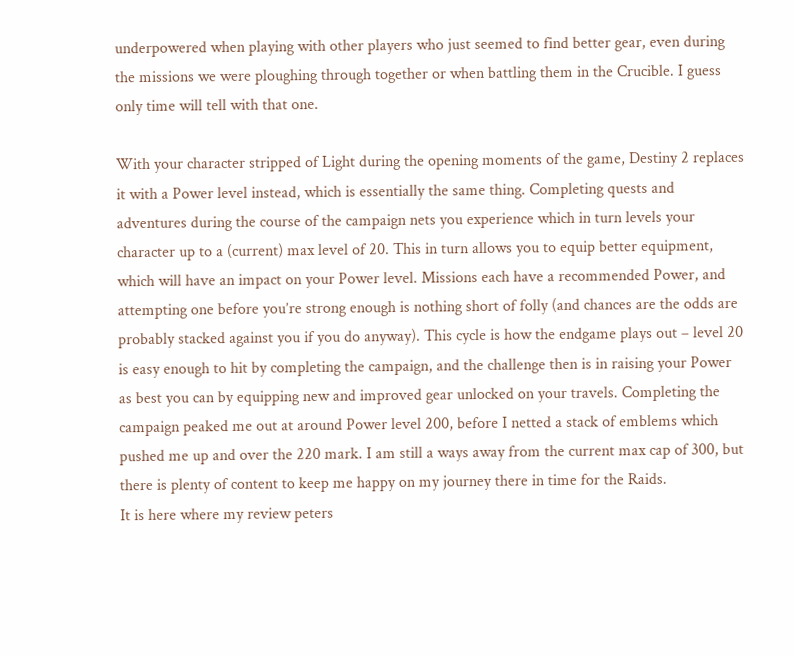underpowered when playing with other players who just seemed to find better gear, even during the missions we were ploughing through together or when battling them in the Crucible. I guess only time will tell with that one.

With your character stripped of Light during the opening moments of the game, Destiny 2 replaces it with a Power level instead, which is essentially the same thing. Completing quests and adventures during the course of the campaign nets you experience which in turn levels your character up to a (current) max level of 20. This in turn allows you to equip better equipment, which will have an impact on your Power level. Missions each have a recommended Power, and attempting one before you’re strong enough is nothing short of folly (and chances are the odds are probably stacked against you if you do anyway). This cycle is how the endgame plays out – level 20 is easy enough to hit by completing the campaign, and the challenge then is in raising your Power as best you can by equipping new and improved gear unlocked on your travels. Completing the campaign peaked me out at around Power level 200, before I netted a stack of emblems which pushed me up and over the 220 mark. I am still a ways away from the current max cap of 300, but there is plenty of content to keep me happy on my journey there in time for the Raids.
It is here where my review peters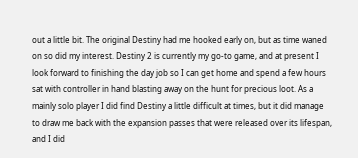out a little bit. The original Destiny had me hooked early on, but as time waned on so did my interest. Destiny 2 is currently my go-to game, and at present I look forward to finishing the day job so I can get home and spend a few hours sat with controller in hand blasting away on the hunt for precious loot. As a mainly solo player I did find Destiny a little difficult at times, but it did manage to draw me back with the expansion passes that were released over its lifespan, and I did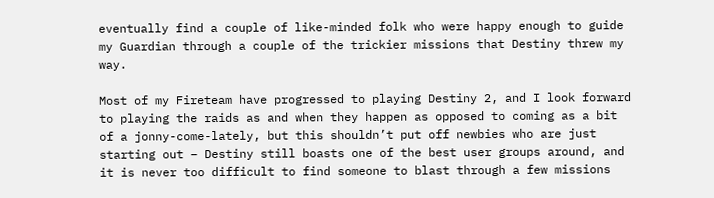eventually find a couple of like-minded folk who were happy enough to guide my Guardian through a couple of the trickier missions that Destiny threw my way.

Most of my Fireteam have progressed to playing Destiny 2, and I look forward to playing the raids as and when they happen as opposed to coming as a bit of a jonny-come-lately, but this shouldn’t put off newbies who are just starting out – Destiny still boasts one of the best user groups around, and it is never too difficult to find someone to blast through a few missions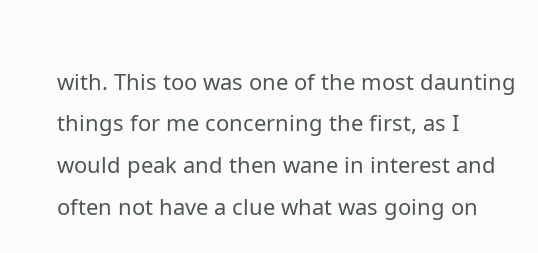with. This too was one of the most daunting things for me concerning the first, as I would peak and then wane in interest and often not have a clue what was going on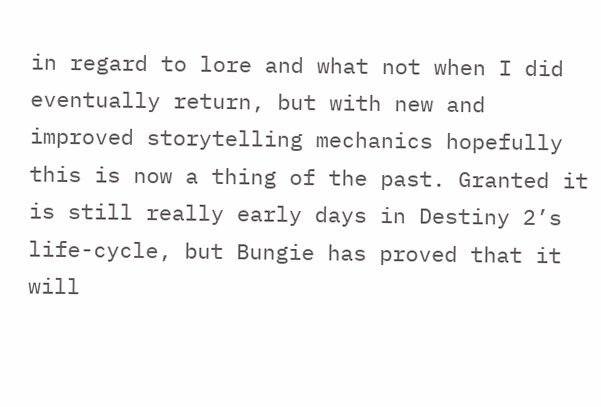in regard to lore and what not when I did eventually return, but with new and improved storytelling mechanics hopefully this is now a thing of the past. Granted it is still really early days in Destiny 2’s life-cycle, but Bungie has proved that it will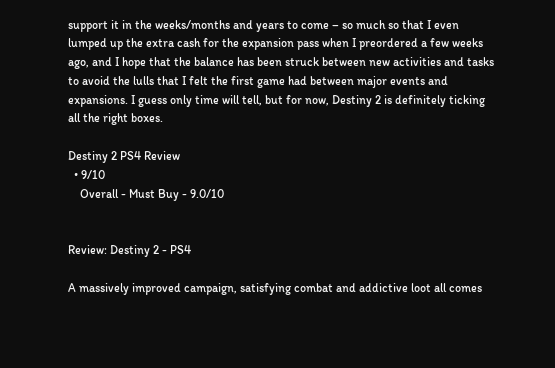support it in the weeks/months and years to come – so much so that I even lumped up the extra cash for the expansion pass when I preordered a few weeks ago, and I hope that the balance has been struck between new activities and tasks to avoid the lulls that I felt the first game had between major events and expansions. I guess only time will tell, but for now, Destiny 2 is definitely ticking all the right boxes.

Destiny 2 PS4 Review
  • 9/10
    Overall - Must Buy - 9.0/10


Review: Destiny 2 - PS4

A massively improved campaign, satisfying combat and addictive loot all comes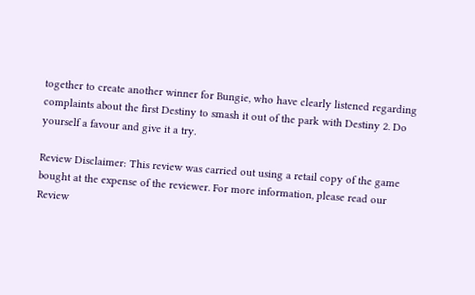together to create another winner for Bungie, who have clearly listened regarding complaints about the first Destiny to smash it out of the park with Destiny 2. Do yourself a favour and give it a try.

Review Disclaimer: This review was carried out using a retail copy of the game bought at the expense of the reviewer. For more information, please read our Review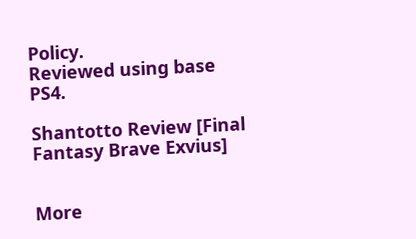Policy.
Reviewed using base PS4.

Shantotto Review [Final Fantasy Brave Exvius]


More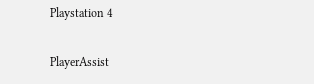Playstation 4

PlayerAssist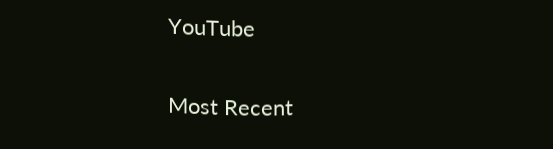YouTube

Most Recent